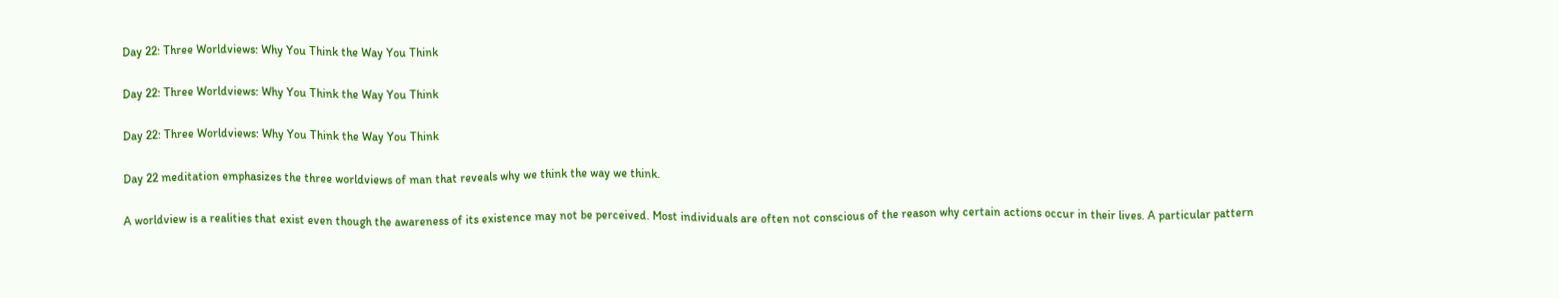Day 22: Three Worldviews: Why You Think the Way You Think

Day 22: Three Worldviews: Why You Think the Way You Think

Day 22: Three Worldviews: Why You Think the Way You Think

Day 22 meditation emphasizes the three worldviews of man that reveals why we think the way we think.

A worldview is a realities that exist even though the awareness of its existence may not be perceived. Most individuals are often not conscious of the reason why certain actions occur in their lives. A particular pattern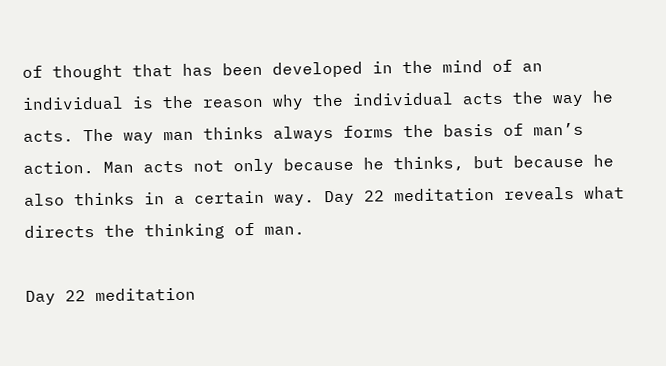of thought that has been developed in the mind of an individual is the reason why the individual acts the way he acts. The way man thinks always forms the basis of man’s action. Man acts not only because he thinks, but because he also thinks in a certain way. Day 22 meditation reveals what directs the thinking of man.

Day 22 meditation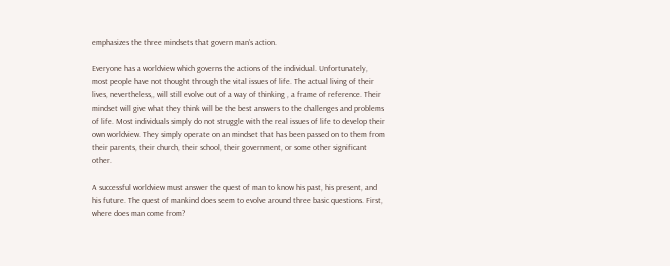emphasizes the three mindsets that govern man’s action.

Everyone has a worldview which governs the actions of the individual. Unfortunately,  most people have not thought through the vital issues of life. The actual living of their lives, nevertheless,, will still evolve out of a way of thinking , a frame of reference. Their mindset will give what they think will be the best answers to the challenges and problems of life. Most individuals simply do not struggle with the real issues of life to develop their own worldview. They simply operate on an mindset that has been passed on to them from their parents, their church, their school, their government, or some other significant other.

A successful worldview must answer the quest of man to know his past, his present, and his future. The quest of mankind does seem to evolve around three basic questions. First, where does man come from?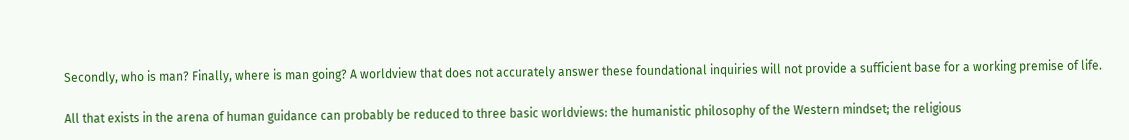Secondly, who is man? Finally, where is man going? A worldview that does not accurately answer these foundational inquiries will not provide a sufficient base for a working premise of life.

All that exists in the arena of human guidance can probably be reduced to three basic worldviews: the humanistic philosophy of the Western mindset; the religious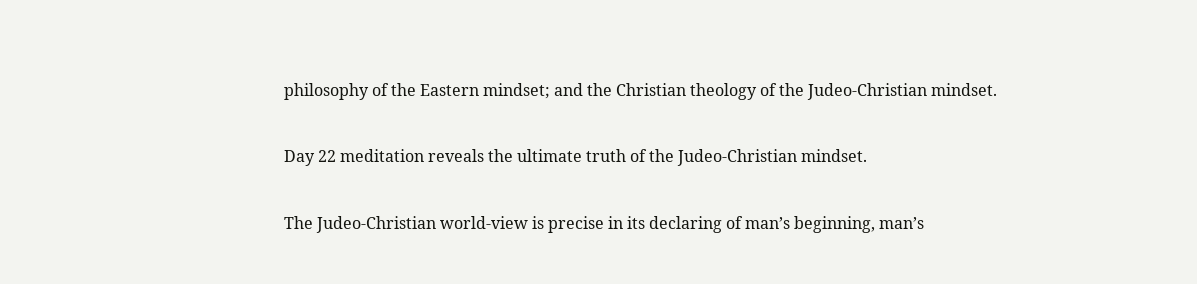philosophy of the Eastern mindset; and the Christian theology of the Judeo-Christian mindset.

Day 22 meditation reveals the ultimate truth of the Judeo-Christian mindset.

The Judeo-Christian world-view is precise in its declaring of man’s beginning, man’s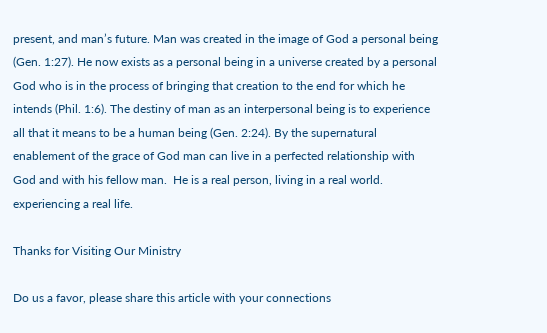present, and man’s future. Man was created in the image of God a personal being (Gen. 1:27). He now exists as a personal being in a universe created by a personal God who is in the process of bringing that creation to the end for which he intends (Phil. 1:6). The destiny of man as an interpersonal being is to experience all that it means to be a human being (Gen. 2:24). By the supernatural enablement of the grace of God man can live in a perfected relationship with God and with his fellow man.  He is a real person, living in a real world. experiencing a real life.

Thanks for Visiting Our Ministry

Do us a favor, please share this article with your connections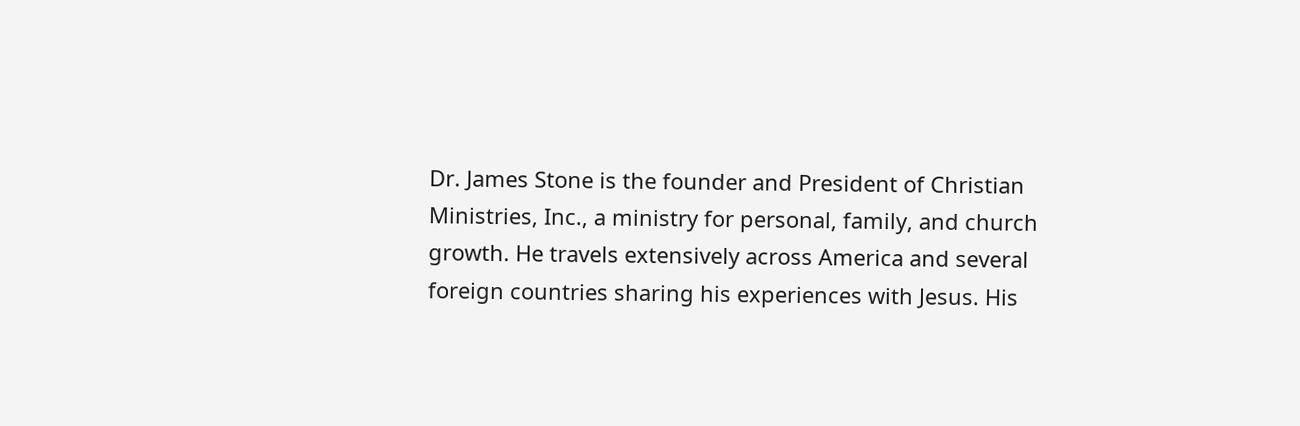Dr. James Stone is the founder and President of Christian Ministries, Inc., a ministry for personal, family, and church growth. He travels extensively across America and several foreign countries sharing his experiences with Jesus. His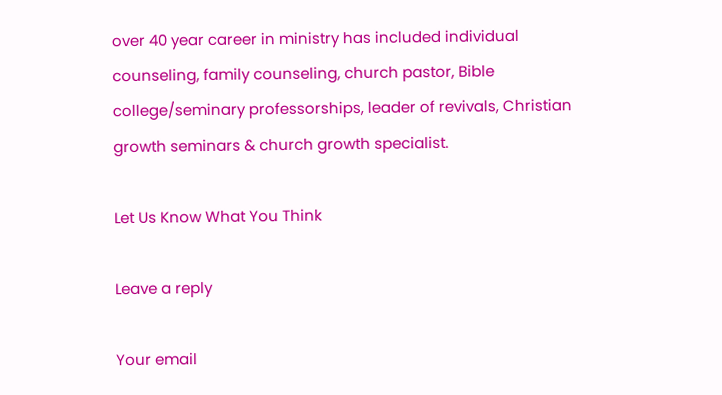over 40 year career in ministry has included individual counseling, family counseling, church pastor, Bible college/seminary professorships, leader of revivals, Christian growth seminars & church growth specialist.

Let Us Know What You Think

Leave a reply

Your email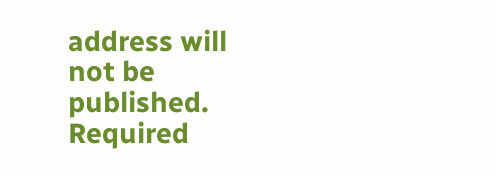address will not be published. Required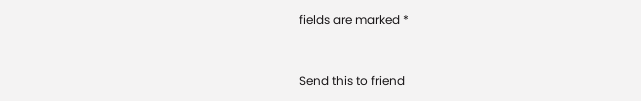fields are marked *


Send this to friend